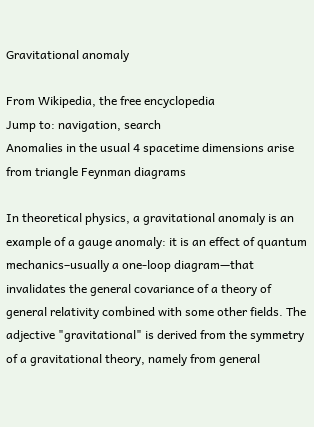Gravitational anomaly

From Wikipedia, the free encyclopedia
Jump to: navigation, search
Anomalies in the usual 4 spacetime dimensions arise from triangle Feynman diagrams

In theoretical physics, a gravitational anomaly is an example of a gauge anomaly: it is an effect of quantum mechanics–usually a one-loop diagram—that invalidates the general covariance of a theory of general relativity combined with some other fields. The adjective "gravitational" is derived from the symmetry of a gravitational theory, namely from general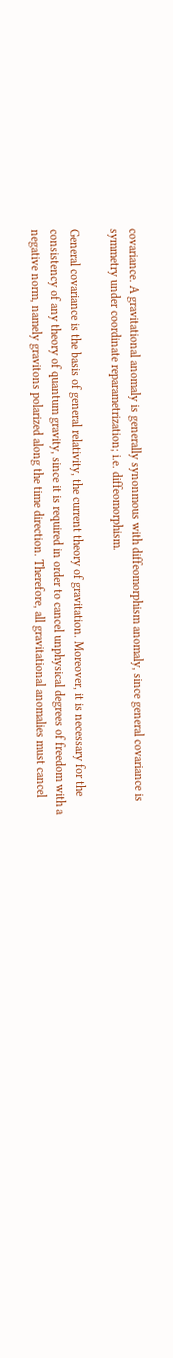covariance. A gravitational anomaly is generally synonmous with diffeomorphism anomaly, since general covariance is symmetry under coordinate reparametrization; i.e. diffeomorphism.

General covariance is the basis of general relativity, the current theory of gravitation. Moreover, it is necessary for the consistency of any theory of quantum gravity, since it is required in order to cancel unphysical degrees of freedom with a negative norm, namely gravitons polarized along the time direction. Therefore, all gravitational anomalies must cancel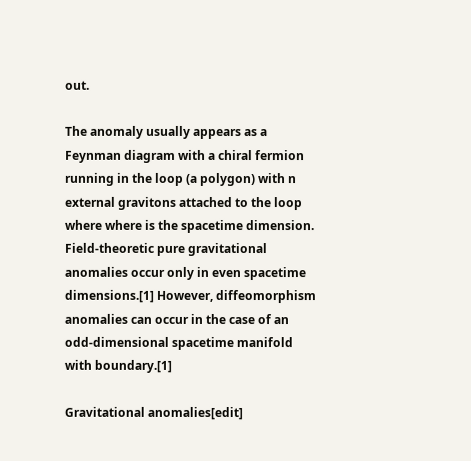out.

The anomaly usually appears as a Feynman diagram with a chiral fermion running in the loop (a polygon) with n external gravitons attached to the loop where where is the spacetime dimension. Field-theoretic pure gravitational anomalies occur only in even spacetime dimensions.[1] However, diffeomorphism anomalies can occur in the case of an odd-dimensional spacetime manifold with boundary.[1]

Gravitational anomalies[edit]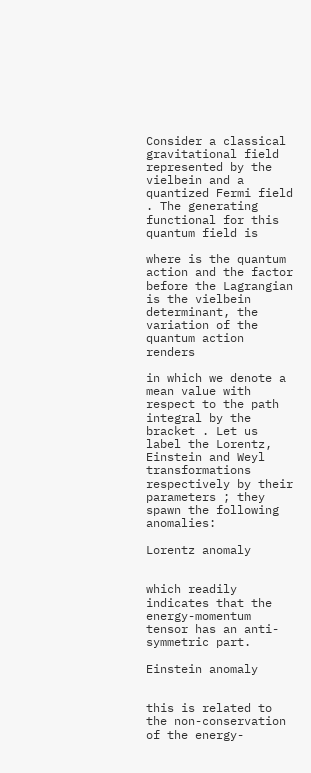Consider a classical gravitational field represented by the vielbein and a quantized Fermi field . The generating functional for this quantum field is

where is the quantum action and the factor before the Lagrangian is the vielbein determinant, the variation of the quantum action renders

in which we denote a mean value with respect to the path integral by the bracket . Let us label the Lorentz, Einstein and Weyl transformations respectively by their parameters ; they spawn the following anomalies:

Lorentz anomaly


which readily indicates that the energy-momentum tensor has an anti-symmetric part.

Einstein anomaly


this is related to the non-conservation of the energy-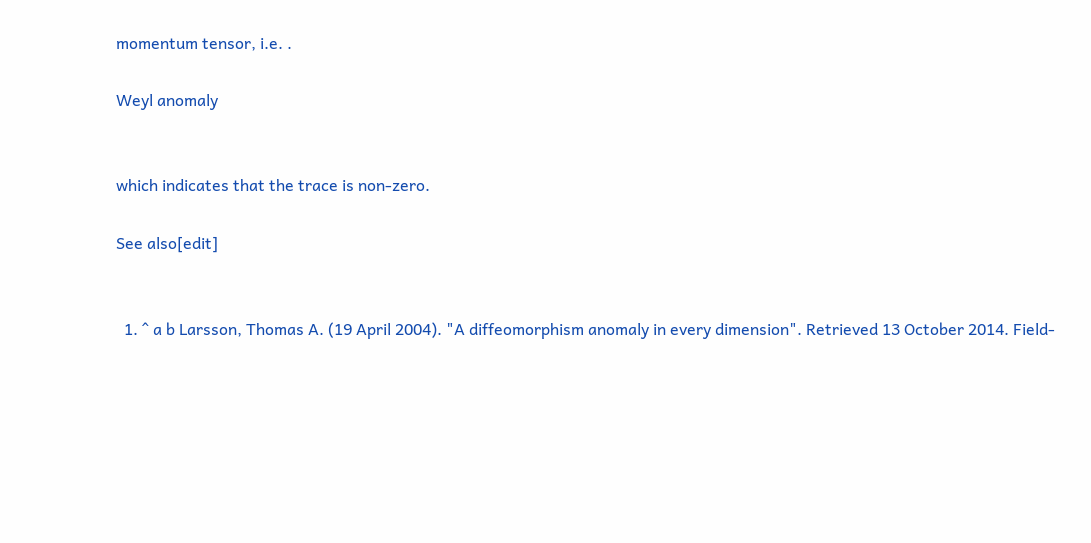momentum tensor, i.e. .

Weyl anomaly


which indicates that the trace is non-zero.

See also[edit]


  1. ^ a b Larsson, Thomas A. (19 April 2004). "A diffeomorphism anomaly in every dimension". Retrieved 13 October 2014. Field-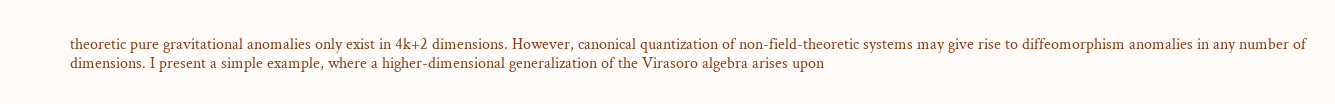theoretic pure gravitational anomalies only exist in 4k+2 dimensions. However, canonical quantization of non-field-theoretic systems may give rise to diffeomorphism anomalies in any number of dimensions. I present a simple example, where a higher-dimensional generalization of the Virasoro algebra arises upon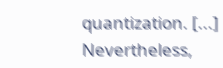quantization. [...] Nevertheless,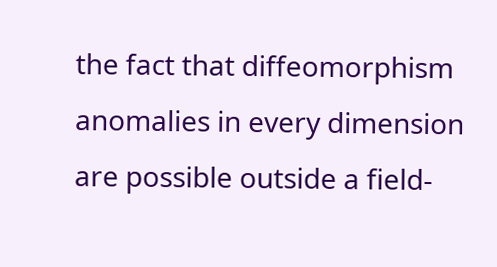the fact that diffeomorphism anomalies in every dimension are possible outside a field-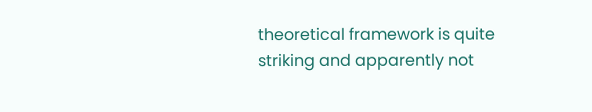theoretical framework is quite striking and apparently not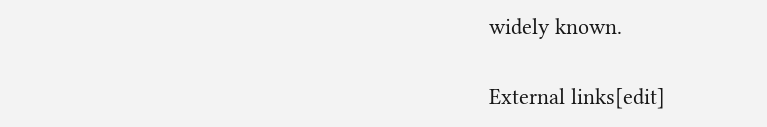widely known.

External links[edit]